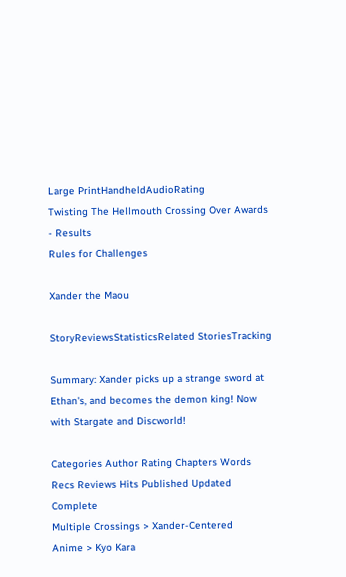Large PrintHandheldAudioRating
Twisting The Hellmouth Crossing Over Awards - Results
Rules for Challenges

Xander the Maou

StoryReviewsStatisticsRelated StoriesTracking

Summary: Xander picks up a strange sword at Ethan's, and becomes the demon king! Now with Stargate and Discworld!

Categories Author Rating Chapters Words Recs Reviews Hits Published Updated Complete
Multiple Crossings > Xander-Centered
Anime > Kyo Kara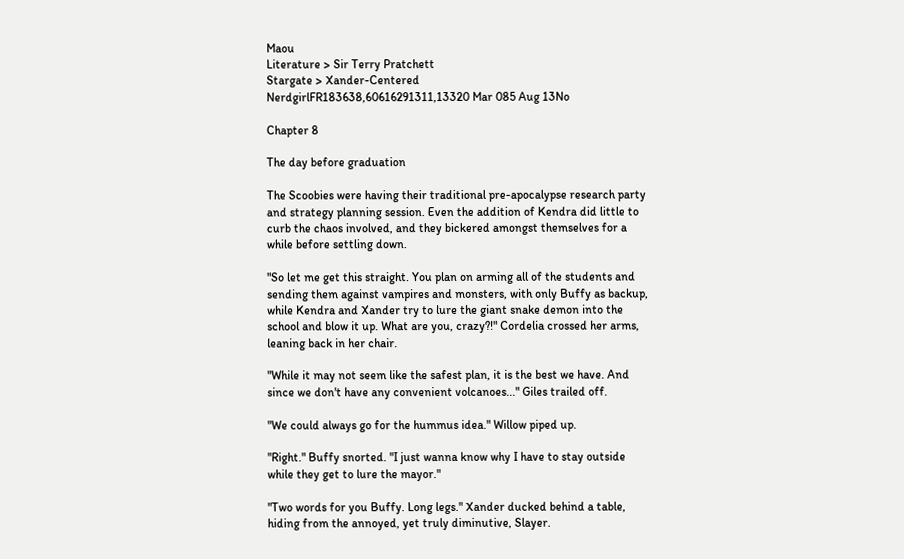Maou
Literature > Sir Terry Pratchett
Stargate > Xander-Centered
NerdgirlFR183638,60616291311,13320 Mar 085 Aug 13No

Chapter 8

The day before graduation

The Scoobies were having their traditional pre-apocalypse research party and strategy planning session. Even the addition of Kendra did little to curb the chaos involved, and they bickered amongst themselves for a while before settling down.

"So let me get this straight. You plan on arming all of the students and sending them against vampires and monsters, with only Buffy as backup, while Kendra and Xander try to lure the giant snake demon into the school and blow it up. What are you, crazy?!" Cordelia crossed her arms, leaning back in her chair.

"While it may not seem like the safest plan, it is the best we have. And since we don't have any convenient volcanoes..." Giles trailed off.

"We could always go for the hummus idea." Willow piped up.

"Right." Buffy snorted. "I just wanna know why I have to stay outside while they get to lure the mayor."

"Two words for you Buffy. Long legs." Xander ducked behind a table, hiding from the annoyed, yet truly diminutive, Slayer.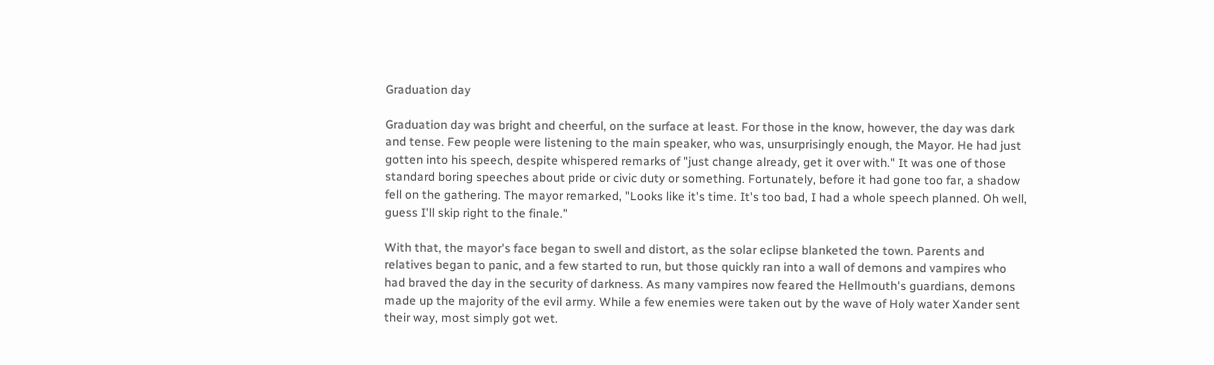Graduation day

Graduation day was bright and cheerful, on the surface at least. For those in the know, however, the day was dark and tense. Few people were listening to the main speaker, who was, unsurprisingly enough, the Mayor. He had just gotten into his speech, despite whispered remarks of "just change already, get it over with." It was one of those standard boring speeches about pride or civic duty or something. Fortunately, before it had gone too far, a shadow fell on the gathering. The mayor remarked, "Looks like it's time. It's too bad, I had a whole speech planned. Oh well, guess I'll skip right to the finale."

With that, the mayor's face began to swell and distort, as the solar eclipse blanketed the town. Parents and relatives began to panic, and a few started to run, but those quickly ran into a wall of demons and vampires who had braved the day in the security of darkness. As many vampires now feared the Hellmouth's guardians, demons made up the majority of the evil army. While a few enemies were taken out by the wave of Holy water Xander sent their way, most simply got wet.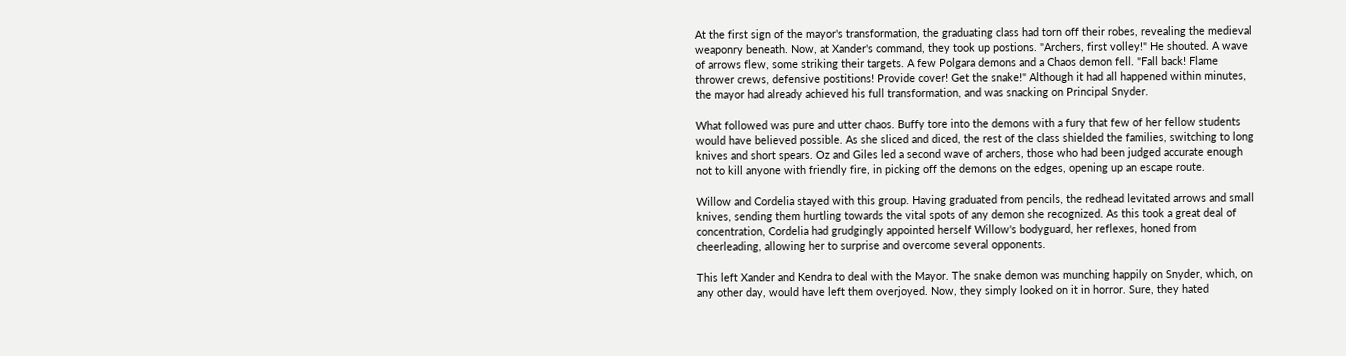At the first sign of the mayor's transformation, the graduating class had torn off their robes, revealing the medieval weaponry beneath. Now, at Xander's command, they took up postions. "Archers, first volley!" He shouted. A wave of arrows flew, some striking their targets. A few Polgara demons and a Chaos demon fell. "Fall back! Flame thrower crews, defensive postitions! Provide cover! Get the snake!" Although it had all happened within minutes, the mayor had already achieved his full transformation, and was snacking on Principal Snyder.

What followed was pure and utter chaos. Buffy tore into the demons with a fury that few of her fellow students would have believed possible. As she sliced and diced, the rest of the class shielded the families, switching to long knives and short spears. Oz and Giles led a second wave of archers, those who had been judged accurate enough not to kill anyone with friendly fire, in picking off the demons on the edges, opening up an escape route.

Willow and Cordelia stayed with this group. Having graduated from pencils, the redhead levitated arrows and small knives, sending them hurtling towards the vital spots of any demon she recognized. As this took a great deal of concentration, Cordelia had grudgingly appointed herself Willow's bodyguard, her reflexes, honed from cheerleading, allowing her to surprise and overcome several opponents.

This left Xander and Kendra to deal with the Mayor. The snake demon was munching happily on Snyder, which, on any other day, would have left them overjoyed. Now, they simply looked on it in horror. Sure, they hated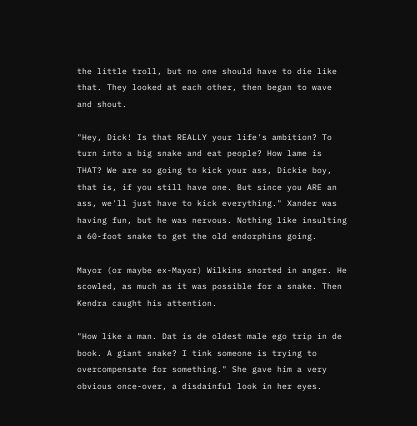the little troll, but no one should have to die like that. They looked at each other, then began to wave and shout.

"Hey, Dick! Is that REALLY your life's ambition? To turn into a big snake and eat people? How lame is THAT? We are so going to kick your ass, Dickie boy, that is, if you still have one. But since you ARE an ass, we'll just have to kick everything." Xander was having fun, but he was nervous. Nothing like insulting a 60-foot snake to get the old endorphins going.

Mayor (or maybe ex-Mayor) Wilkins snorted in anger. He scowled, as much as it was possible for a snake. Then Kendra caught his attention.

"How like a man. Dat is de oldest male ego trip in de book. A giant snake? I tink someone is trying to overcompensate for something." She gave him a very obvious once-over, a disdainful look in her eyes.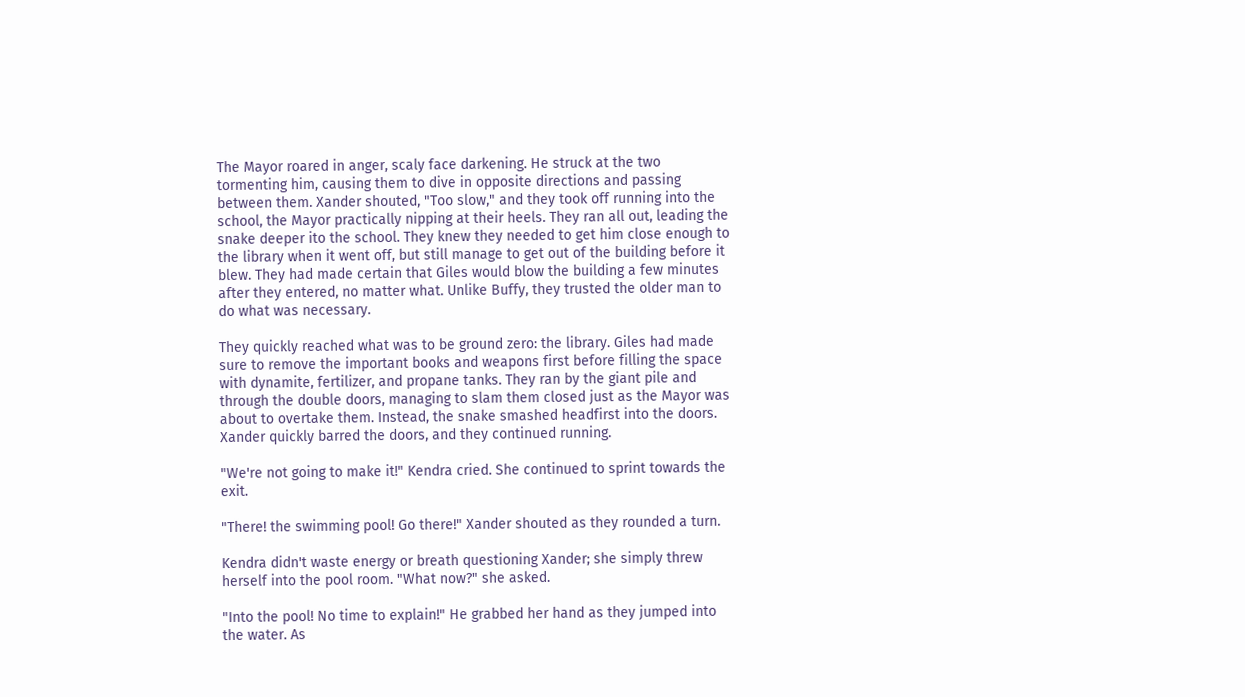The Mayor roared in anger, scaly face darkening. He struck at the two tormenting him, causing them to dive in opposite directions and passing between them. Xander shouted, "Too slow," and they took off running into the school, the Mayor practically nipping at their heels. They ran all out, leading the snake deeper ito the school. They knew they needed to get him close enough to the library when it went off, but still manage to get out of the building before it blew. They had made certain that Giles would blow the building a few minutes after they entered, no matter what. Unlike Buffy, they trusted the older man to do what was necessary.

They quickly reached what was to be ground zero: the library. Giles had made sure to remove the important books and weapons first before filling the space with dynamite, fertilizer, and propane tanks. They ran by the giant pile and through the double doors, managing to slam them closed just as the Mayor was about to overtake them. Instead, the snake smashed headfirst into the doors. Xander quickly barred the doors, and they continued running.

"We're not going to make it!" Kendra cried. She continued to sprint towards the exit.

"There! the swimming pool! Go there!" Xander shouted as they rounded a turn.

Kendra didn't waste energy or breath questioning Xander; she simply threw herself into the pool room. "What now?" she asked.

"Into the pool! No time to explain!" He grabbed her hand as they jumped into the water. As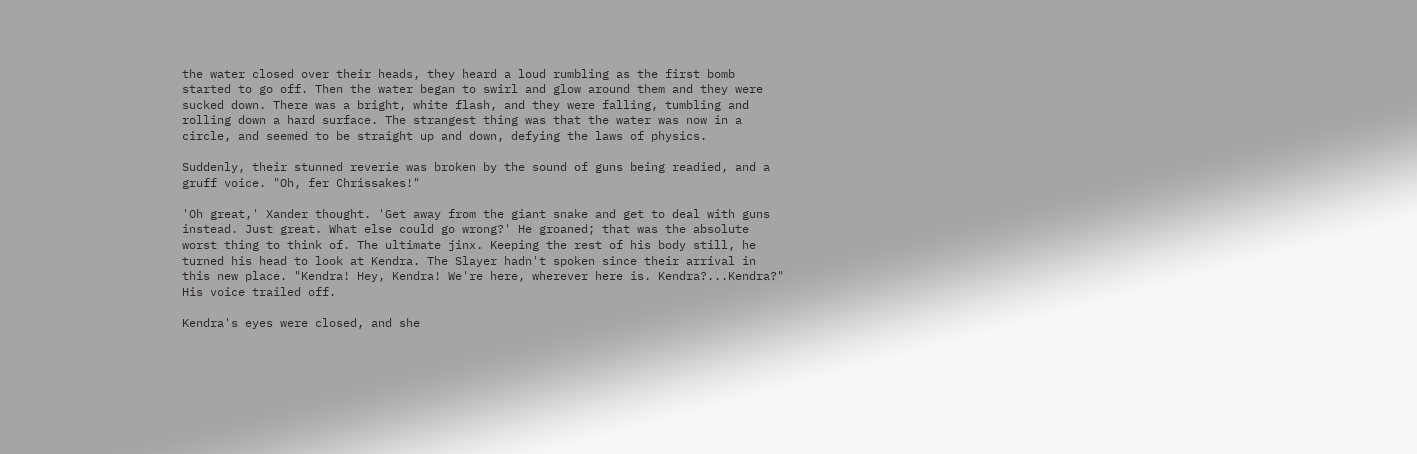the water closed over their heads, they heard a loud rumbling as the first bomb started to go off. Then the water began to swirl and glow around them and they were sucked down. There was a bright, white flash, and they were falling, tumbling and rolling down a hard surface. The strangest thing was that the water was now in a circle, and seemed to be straight up and down, defying the laws of physics.

Suddenly, their stunned reverie was broken by the sound of guns being readied, and a gruff voice. "Oh, fer Chrissakes!"

'Oh great,' Xander thought. 'Get away from the giant snake and get to deal with guns instead. Just great. What else could go wrong?' He groaned; that was the absolute worst thing to think of. The ultimate jinx. Keeping the rest of his body still, he turned his head to look at Kendra. The Slayer hadn't spoken since their arrival in this new place. "Kendra! Hey, Kendra! We're here, wherever here is. Kendra?...Kendra?" His voice trailed off.

Kendra's eyes were closed, and she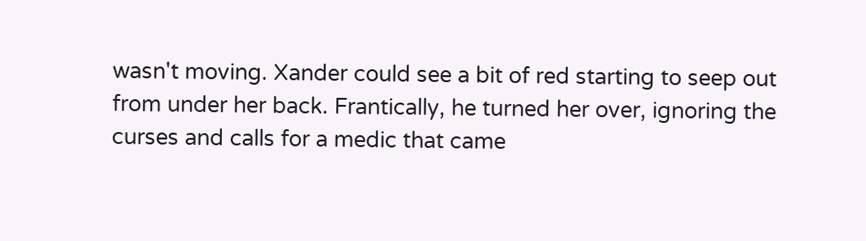wasn't moving. Xander could see a bit of red starting to seep out from under her back. Frantically, he turned her over, ignoring the curses and calls for a medic that came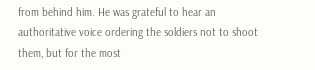from behind him. He was grateful to hear an authoritative voice ordering the soldiers not to shoot them, but for the most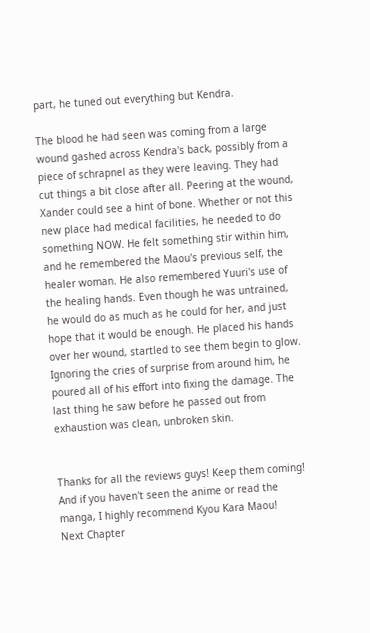part, he tuned out everything but Kendra.

The blood he had seen was coming from a large wound gashed across Kendra's back, possibly from a piece of schrapnel as they were leaving. They had cut things a bit close after all. Peering at the wound, Xander could see a hint of bone. Whether or not this new place had medical facilities, he needed to do something NOW. He felt something stir within him, and he remembered the Maou's previous self, the healer woman. He also remembered Yuuri's use of the healing hands. Even though he was untrained, he would do as much as he could for her, and just hope that it would be enough. He placed his hands over her wound, startled to see them begin to glow. Ignoring the cries of surprise from around him, he poured all of his effort into fixing the damage. The last thing he saw before he passed out from exhaustion was clean, unbroken skin.


Thanks for all the reviews guys! Keep them coming! And if you haven't seen the anime or read the manga, I highly recommend Kyou Kara Maou!
Next Chapter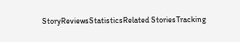StoryReviewsStatisticsRelated StoriesTracking